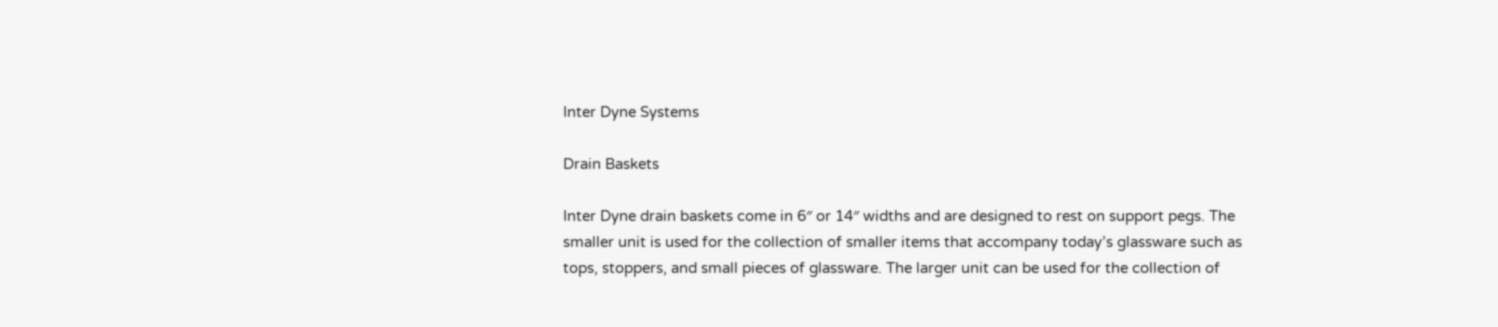Inter Dyne Systems

Drain Baskets

Inter Dyne drain baskets come in 6″ or 14″ widths and are designed to rest on support pegs. The smaller unit is used for the collection of smaller items that accompany today’s glassware such as tops, stoppers, and small pieces of glassware. The larger unit can be used for the collection of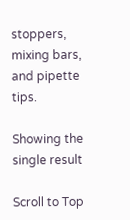stoppers, mixing bars, and pipette tips.

Showing the single result

Scroll to Top